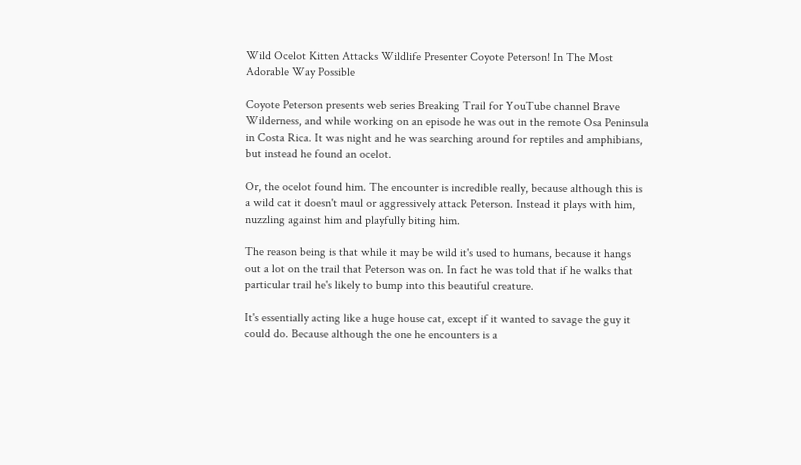Wild Ocelot Kitten Attacks Wildlife Presenter Coyote Peterson! In The Most Adorable Way Possible

Coyote Peterson presents web series Breaking Trail for YouTube channel Brave Wilderness, and while working on an episode he was out in the remote Osa Peninsula in Costa Rica. It was night and he was searching around for reptiles and amphibians, but instead he found an ocelot.

Or, the ocelot found him. The encounter is incredible really, because although this is a wild cat it doesn't maul or aggressively attack Peterson. Instead it plays with him, nuzzling against him and playfully biting him.

The reason being is that while it may be wild it's used to humans, because it hangs out a lot on the trail that Peterson was on. In fact he was told that if he walks that particular trail he's likely to bump into this beautiful creature.

It's essentially acting like a huge house cat, except if it wanted to savage the guy it could do. Because although the one he encounters is a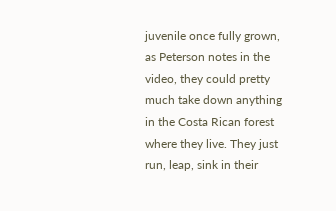juvenile once fully grown, as Peterson notes in the video, they could pretty much take down anything in the Costa Rican forest where they live. They just run, leap, sink in their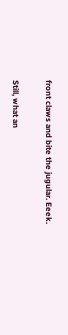front claws and bite the jugular. Eeek.

Still, what an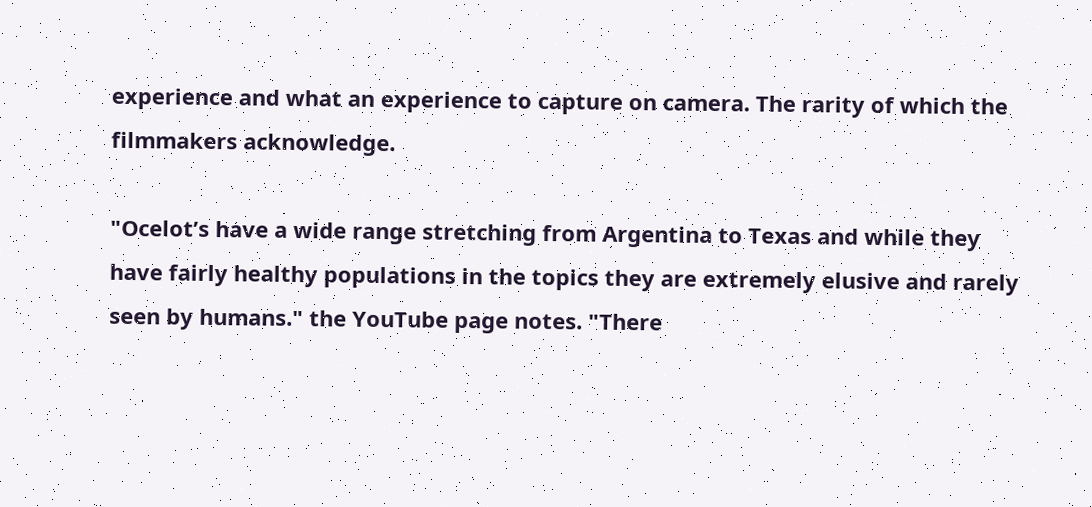experience and what an experience to capture on camera. The rarity of which the filmmakers acknowledge.

"Ocelot’s have a wide range stretching from Argentina to Texas and while they have fairly healthy populations in the topics they are extremely elusive and rarely seen by humans." the YouTube page notes. "There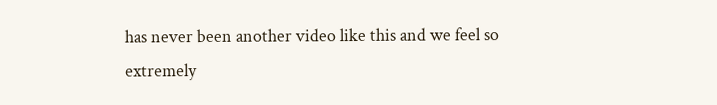has never been another video like this and we feel so extremely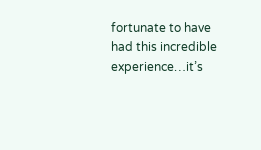fortunate to have had this incredible experience…it’s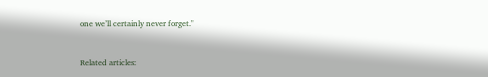one we’ll certainly never forget."


Related articles: